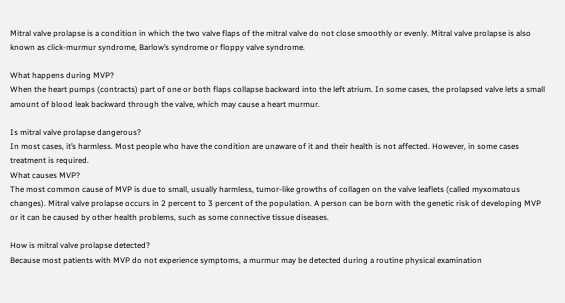Mitral valve prolapse is a condition in which the two valve flaps of the mitral valve do not close smoothly or evenly. Mitral valve prolapse is also known as click-murmur syndrome, Barlow’s syndrome or floppy valve syndrome.

What happens during MVP?
When the heart pumps (contracts) part of one or both flaps collapse backward into the left atrium. In some cases, the prolapsed valve lets a small amount of blood leak backward through the valve, which may cause a heart murmur.

Is mitral valve prolapse dangerous?
In most cases, it’s harmless. Most people who have the condition are unaware of it and their health is not affected. However, in some cases treatment is required.
What causes MVP?
The most common cause of MVP is due to small, usually harmless, tumor-like growths of collagen on the valve leaflets (called myxomatous changes). Mitral valve prolapse occurs in 2 percent to 3 percent of the population. A person can be born with the genetic risk of developing MVP or it can be caused by other health problems, such as some connective tissue diseases.

How is mitral valve prolapse detected?
Because most patients with MVP do not experience symptoms, a murmur may be detected during a routine physical examination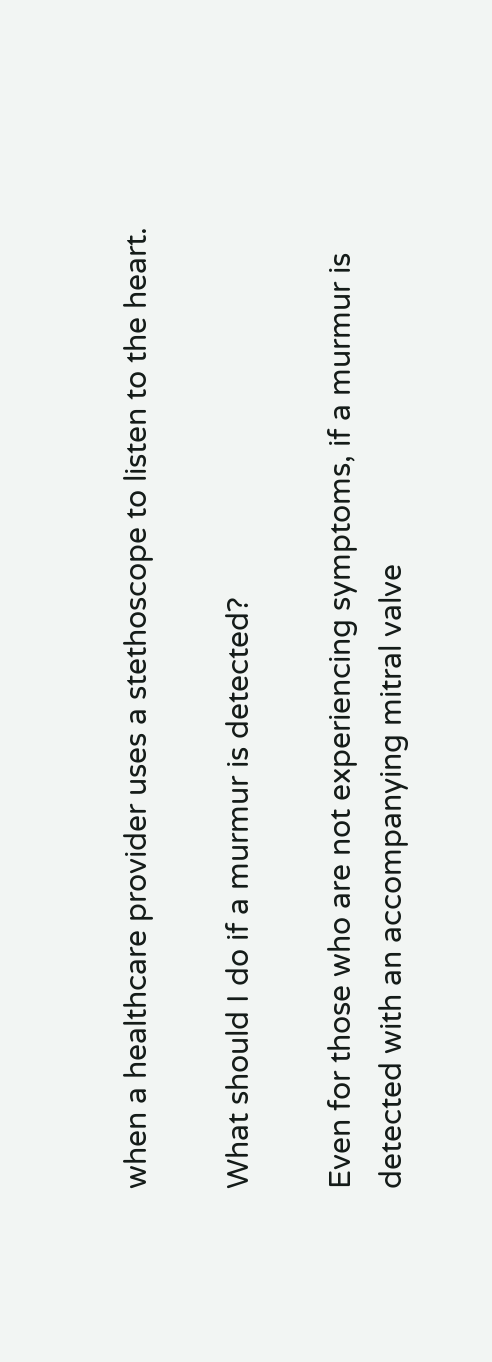when a healthcare provider uses a stethoscope to listen to the heart.

What should I do if a murmur is detected?

Even for those who are not experiencing symptoms, if a murmur is detected with an accompanying mitral valve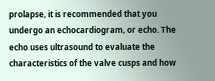prolapse, it is recommended that you undergo an echocardiogram, or echo. The echo uses ultrasound to evaluate the characteristics of the valve cusps and how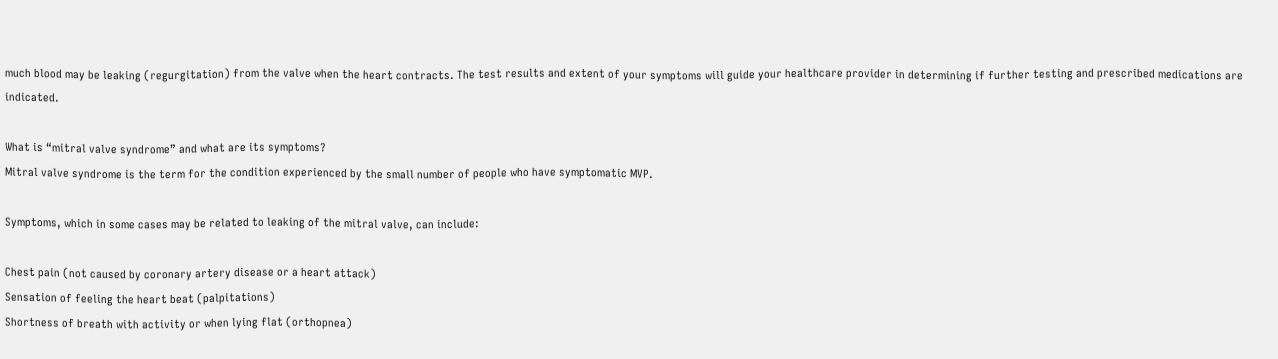much blood may be leaking (regurgitation) from the valve when the heart contracts. The test results and extent of your symptoms will guide your healthcare provider in determining if further testing and prescribed medications are indicated.

What is “mitral valve syndrome” and what are its symptoms?
Mitral valve syndrome is the term for the condition experienced by the small number of people who have symptomatic MVP.

Symptoms, which in some cases may be related to leaking of the mitral valve, can include:

Chest pain (not caused by coronary artery disease or a heart attack)
Sensation of feeling the heart beat (palpitations)
Shortness of breath with activity or when lying flat (orthopnea)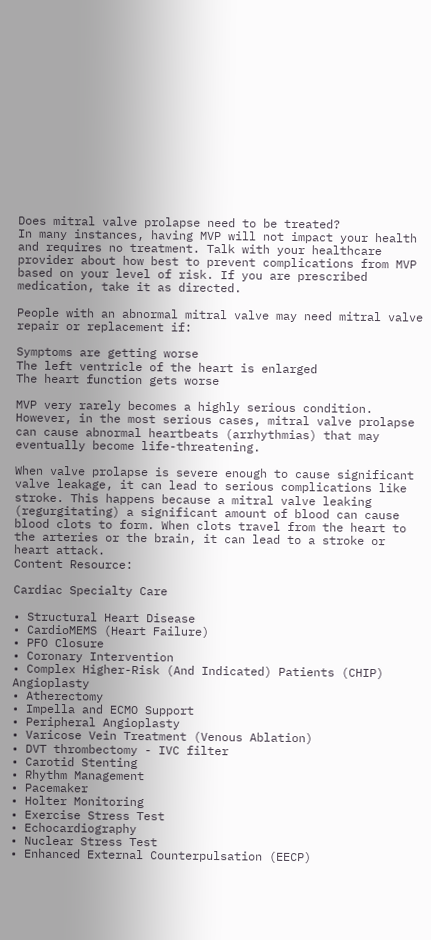Does mitral valve prolapse need to be treated?
In many instances, having MVP will not impact your health and requires no treatment. Talk with your healthcare provider about how best to prevent complications from MVP based on your level of risk. If you are prescribed medication, take it as directed.

People with an abnormal mitral valve may need mitral valve repair or replacement if:

Symptoms are getting worse
The left ventricle of the heart is enlarged
The heart function gets worse

MVP very rarely becomes a highly serious condition. However, in the most serious cases, mitral valve prolapse can cause abnormal heartbeats (arrhythmias) that may eventually become life-threatening.

When valve prolapse is severe enough to cause significant valve leakage, it can lead to serious complications like stroke. This happens because a mitral valve leaking (regurgitating) a significant amount of blood can cause blood clots to form. When clots travel from the heart to the arteries or the brain, it can lead to a stroke or heart attack.
Content Resource:

Cardiac Specialty Care

• Structural Heart Disease
• CardioMEMS (Heart Failure)
• PFO Closure
• Coronary Intervention
• Complex Higher-Risk (And Indicated) Patients (CHIP) Angioplasty
• Atherectomy
• Impella and ECMO Support
• Peripheral Angioplasty
• Varicose Vein Treatment (Venous Ablation)
• DVT thrombectomy - IVC filter
• Carotid Stenting
• Rhythm Management
• Pacemaker
• Holter Monitoring
• Exercise Stress Test
• Echocardiography
• Nuclear Stress Test
• Enhanced External Counterpulsation (EECP)